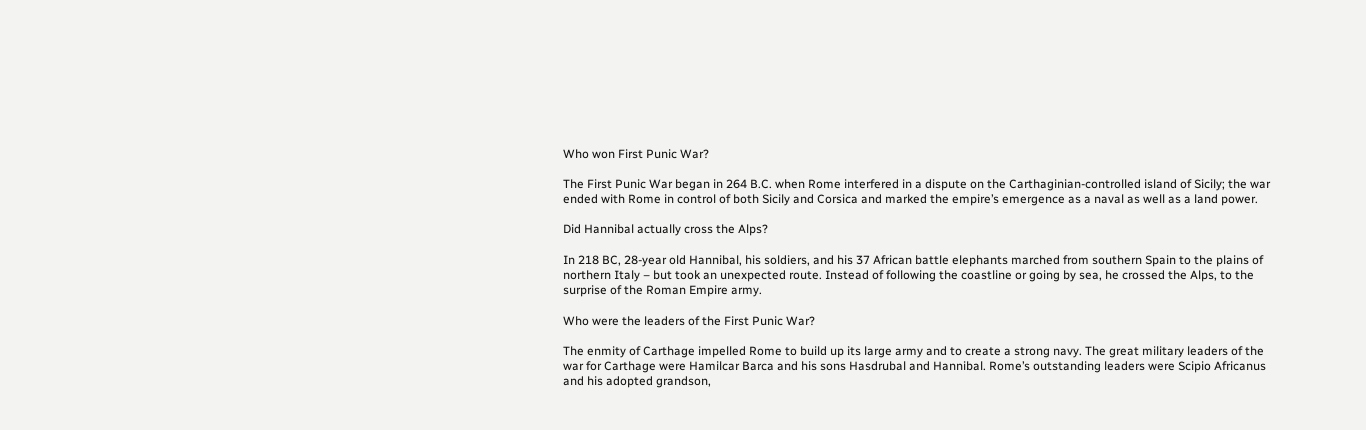Who won First Punic War?

The First Punic War began in 264 B.C. when Rome interfered in a dispute on the Carthaginian-controlled island of Sicily; the war ended with Rome in control of both Sicily and Corsica and marked the empire’s emergence as a naval as well as a land power.

Did Hannibal actually cross the Alps?

In 218 BC, 28-year old Hannibal, his soldiers, and his 37 African battle elephants marched from southern Spain to the plains of northern Italy – but took an unexpected route. Instead of following the coastline or going by sea, he crossed the Alps, to the surprise of the Roman Empire army.

Who were the leaders of the First Punic War?

The enmity of Carthage impelled Rome to build up its large army and to create a strong navy. The great military leaders of the war for Carthage were Hamilcar Barca and his sons Hasdrubal and Hannibal. Rome’s outstanding leaders were Scipio Africanus and his adopted grandson,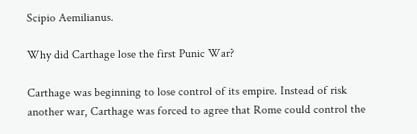Scipio Aemilianus.

Why did Carthage lose the first Punic War?

Carthage was beginning to lose control of its empire. Instead of risk another war, Carthage was forced to agree that Rome could control the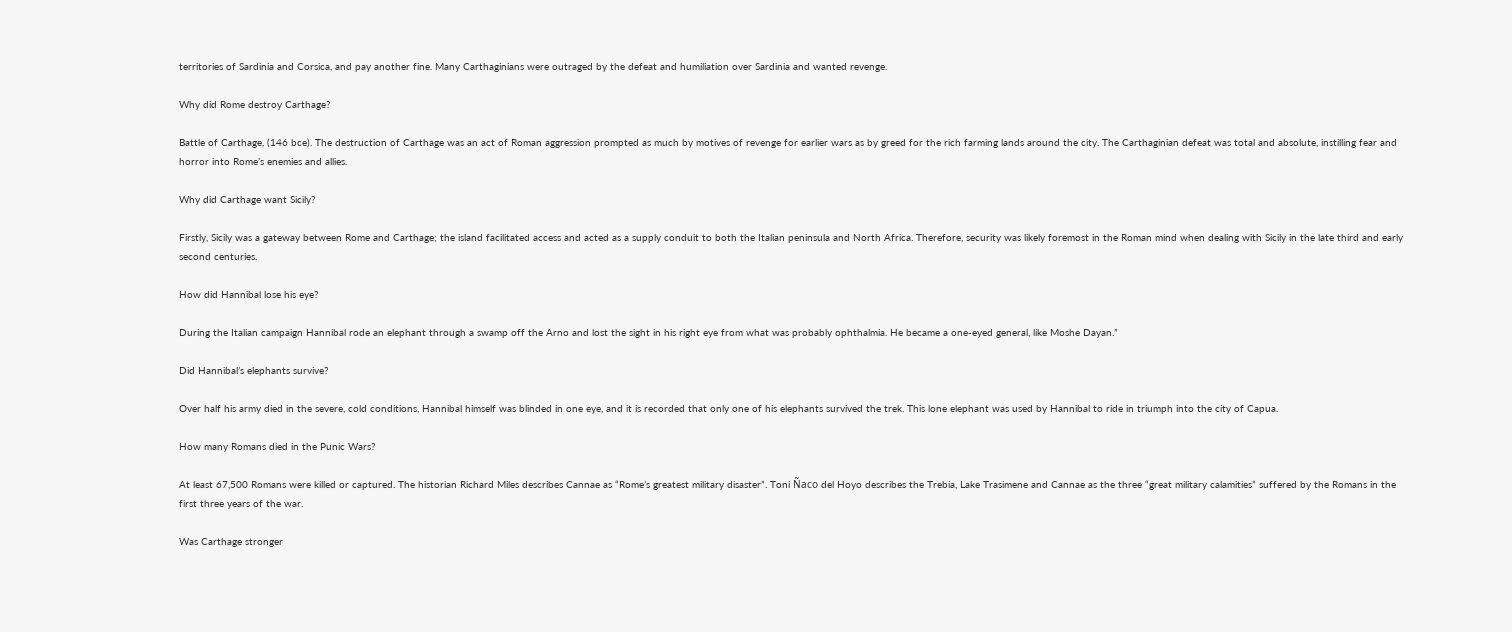territories of Sardinia and Corsica, and pay another fine. Many Carthaginians were outraged by the defeat and humiliation over Sardinia and wanted revenge.

Why did Rome destroy Carthage?

Battle of Carthage, (146 bce). The destruction of Carthage was an act of Roman aggression prompted as much by motives of revenge for earlier wars as by greed for the rich farming lands around the city. The Carthaginian defeat was total and absolute, instilling fear and horror into Rome’s enemies and allies.

Why did Carthage want Sicily?

Firstly, Sicily was a gateway between Rome and Carthage; the island facilitated access and acted as a supply conduit to both the Italian peninsula and North Africa. Therefore, security was likely foremost in the Roman mind when dealing with Sicily in the late third and early second centuries.

How did Hannibal lose his eye?

During the Italian campaign Hannibal rode an elephant through a swamp off the Arno and lost the sight in his right eye from what was probably ophthalmia. He became a one-eyed general, like Moshe Dayan.”

Did Hannibal’s elephants survive?

Over half his army died in the severe, cold conditions, Hannibal himself was blinded in one eye, and it is recorded that only one of his elephants survived the trek. This lone elephant was used by Hannibal to ride in triumph into the city of Capua.

How many Romans died in the Punic Wars?

At least 67,500 Romans were killed or captured. The historian Richard Miles describes Cannae as “Rome’s greatest military disaster”. Toni Ñaco del Hoyo describes the Trebia, Lake Trasimene and Cannae as the three “great military calamities” suffered by the Romans in the first three years of the war.

Was Carthage stronger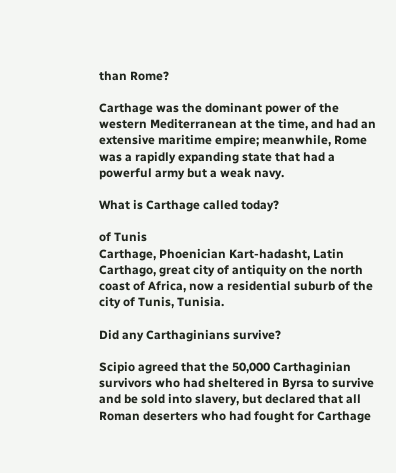than Rome?

Carthage was the dominant power of the western Mediterranean at the time, and had an extensive maritime empire; meanwhile, Rome was a rapidly expanding state that had a powerful army but a weak navy.

What is Carthage called today?

of Tunis
Carthage, Phoenician Kart-hadasht, Latin Carthago, great city of antiquity on the north coast of Africa, now a residential suburb of the city of Tunis, Tunisia.

Did any Carthaginians survive?

Scipio agreed that the 50,000 Carthaginian survivors who had sheltered in Byrsa to survive and be sold into slavery, but declared that all Roman deserters who had fought for Carthage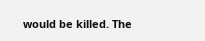would be killed. The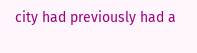city had previously had a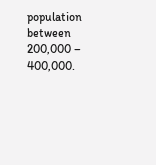population between 200,000 – 400,000.